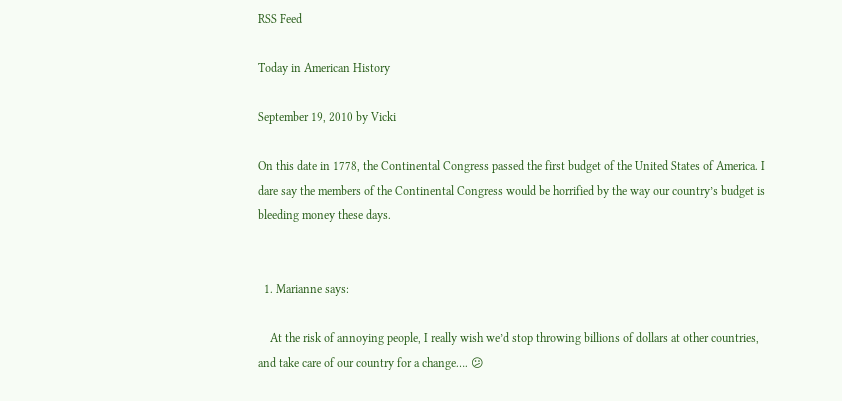RSS Feed

Today in American History

September 19, 2010 by Vicki

On this date in 1778, the Continental Congress passed the first budget of the United States of America. I dare say the members of the Continental Congress would be horrified by the way our country’s budget is bleeding money these days.


  1. Marianne says:

    At the risk of annoying people, I really wish we’d stop throwing billions of dollars at other countries, and take care of our country for a change…. 😕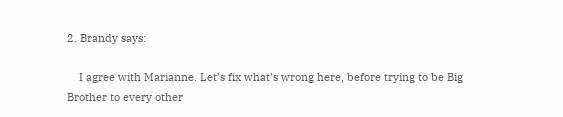2. Brandy says:

    I agree with Marianne. Let’s fix what’s wrong here, before trying to be Big Brother to every other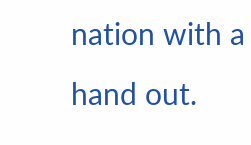nation with a hand out.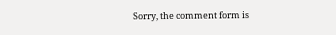Sorry, the comment form is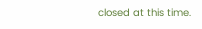closed at this time.